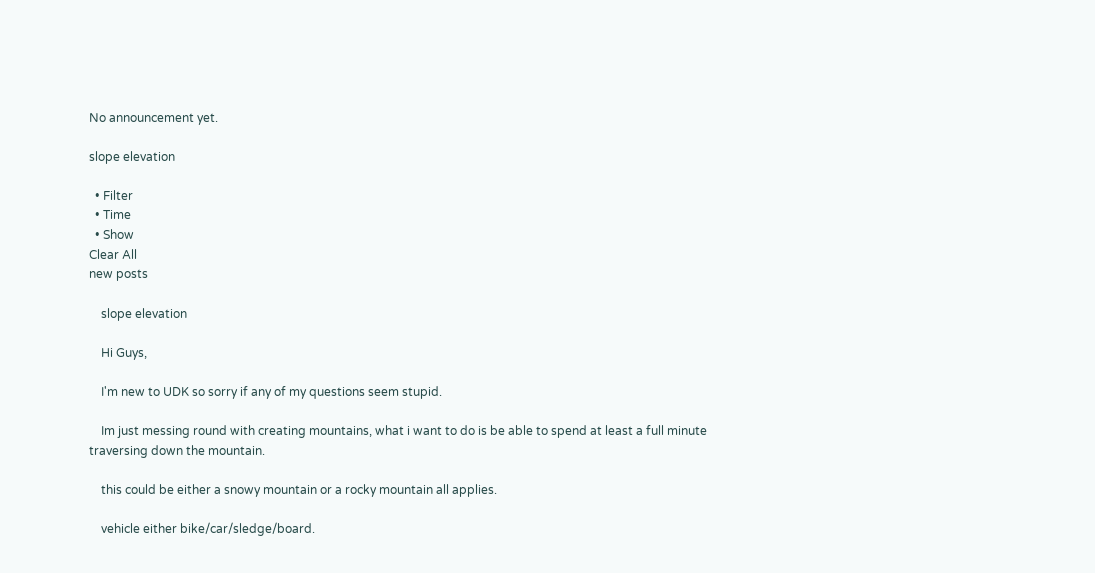No announcement yet.

slope elevation

  • Filter
  • Time
  • Show
Clear All
new posts

    slope elevation

    Hi Guys,

    I'm new to UDK so sorry if any of my questions seem stupid.

    Im just messing round with creating mountains, what i want to do is be able to spend at least a full minute traversing down the mountain.

    this could be either a snowy mountain or a rocky mountain all applies.

    vehicle either bike/car/sledge/board.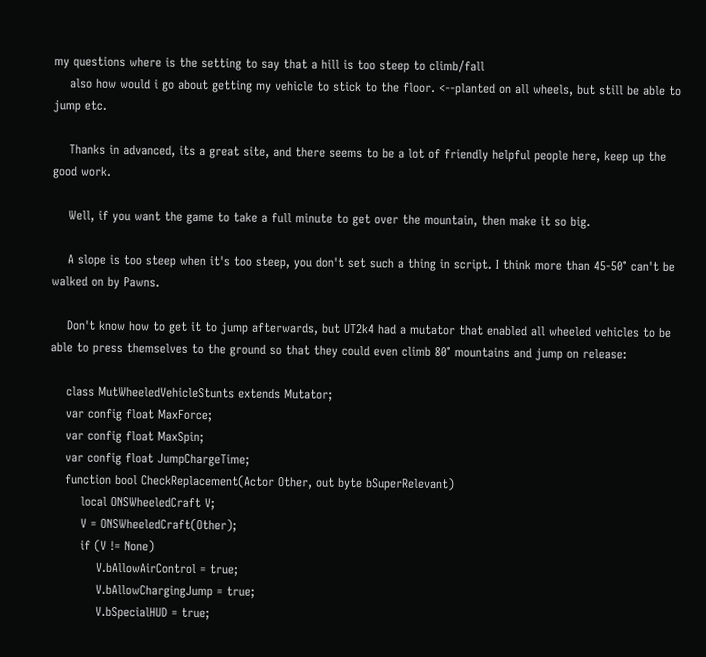my questions where is the setting to say that a hill is too steep to climb/fall
    also how would i go about getting my vehicle to stick to the floor. <--planted on all wheels, but still be able to jump etc.

    Thanks in advanced, its a great site, and there seems to be a lot of friendly helpful people here, keep up the good work.

    Well, if you want the game to take a full minute to get over the mountain, then make it so big.

    A slope is too steep when it's too steep, you don't set such a thing in script. I think more than 45-50° can't be walked on by Pawns.

    Don't know how to get it to jump afterwards, but UT2k4 had a mutator that enabled all wheeled vehicles to be able to press themselves to the ground so that they could even climb 80° mountains and jump on release:

    class MutWheeledVehicleStunts extends Mutator;
    var config float MaxForce;
    var config float MaxSpin;
    var config float JumpChargeTime;
    function bool CheckReplacement(Actor Other, out byte bSuperRelevant)
        local ONSWheeledCraft V;
        V = ONSWheeledCraft(Other);
        if (V != None)
            V.bAllowAirControl = true;
            V.bAllowChargingJump = true;
            V.bSpecialHUD = true;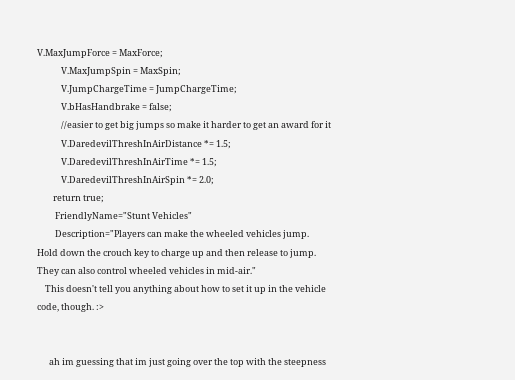V.MaxJumpForce = MaxForce;
            V.MaxJumpSpin = MaxSpin;
            V.JumpChargeTime = JumpChargeTime;
            V.bHasHandbrake = false;
            //easier to get big jumps so make it harder to get an award for it
            V.DaredevilThreshInAirDistance *= 1.5;
            V.DaredevilThreshInAirTime *= 1.5;
            V.DaredevilThreshInAirSpin *= 2.0;
        return true;
         FriendlyName="Stunt Vehicles"
         Description="Players can make the wheeled vehicles jump. Hold down the crouch key to charge up and then release to jump. They can also control wheeled vehicles in mid-air."
    This doesn't tell you anything about how to set it up in the vehicle code, though. :>


      ah im guessing that im just going over the top with the steepness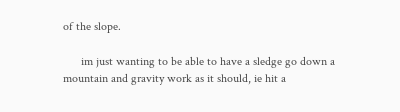of the slope.

      im just wanting to be able to have a sledge go down a mountain and gravity work as it should, ie hit a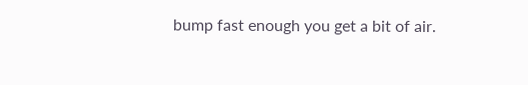bump fast enough you get a bit of air.